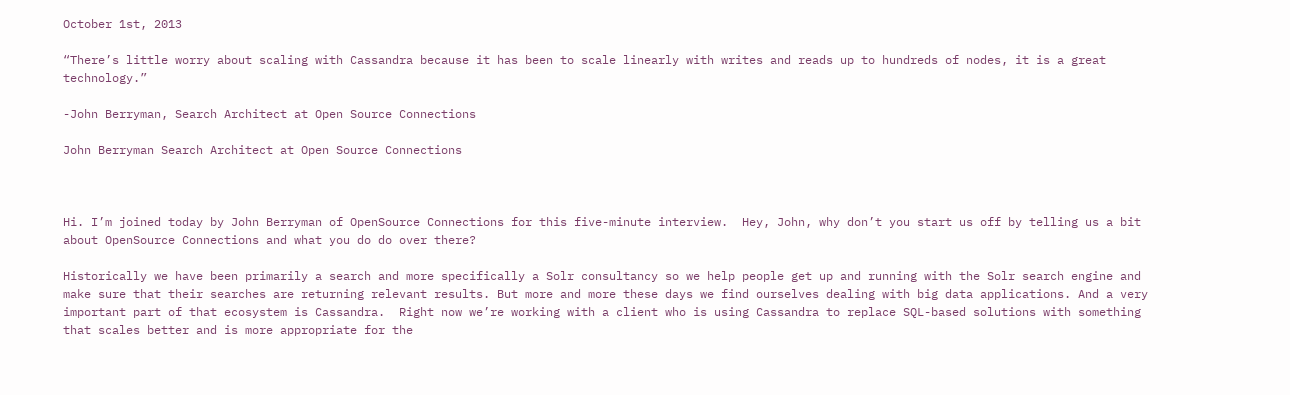October 1st, 2013

“There’s little worry about scaling with Cassandra because it has been to scale linearly with writes and reads up to hundreds of nodes, it is a great technology.”

-John Berryman, Search Architect at Open Source Connections

John Berryman Search Architect at Open Source Connections



Hi. I’m joined today by John Berryman of OpenSource Connections for this five-minute interview.  Hey, John, why don’t you start us off by telling us a bit about OpenSource Connections and what you do do over there?

Historically we have been primarily a search and more specifically a Solr consultancy so we help people get up and running with the Solr search engine and make sure that their searches are returning relevant results. But more and more these days we find ourselves dealing with big data applications. And a very important part of that ecosystem is Cassandra.  Right now we’re working with a client who is using Cassandra to replace SQL-based solutions with something that scales better and is more appropriate for the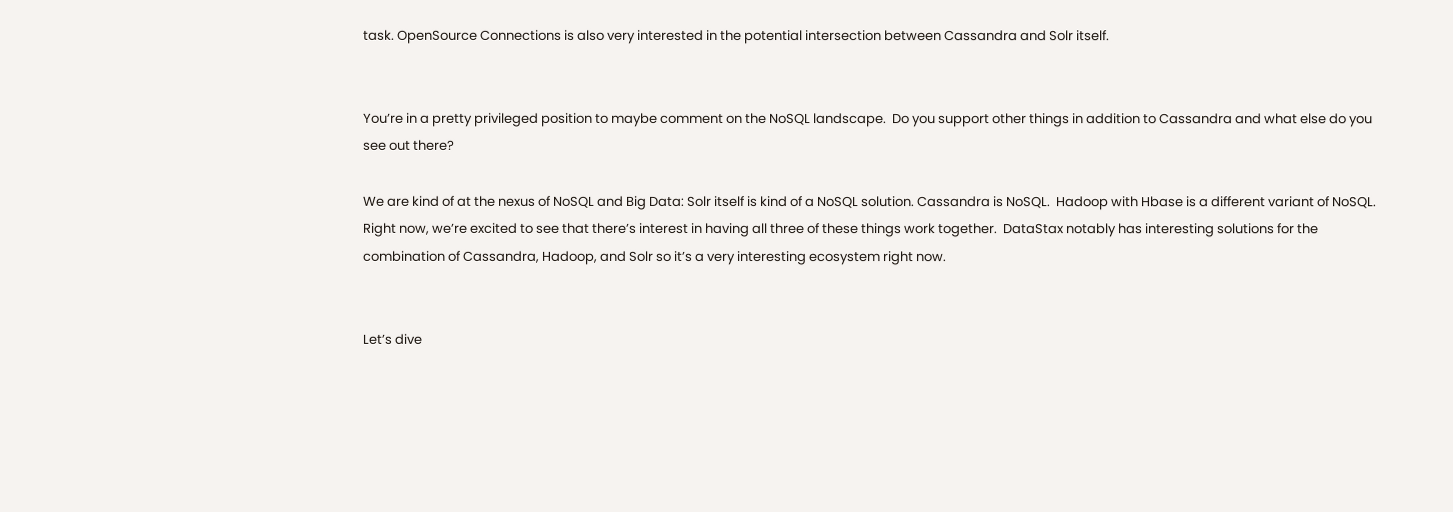task. OpenSource Connections is also very interested in the potential intersection between Cassandra and Solr itself.


You’re in a pretty privileged position to maybe comment on the NoSQL landscape.  Do you support other things in addition to Cassandra and what else do you see out there?

We are kind of at the nexus of NoSQL and Big Data: Solr itself is kind of a NoSQL solution. Cassandra is NoSQL.  Hadoop with Hbase is a different variant of NoSQL. Right now, we’re excited to see that there’s interest in having all three of these things work together.  DataStax notably has interesting solutions for the combination of Cassandra, Hadoop, and Solr so it’s a very interesting ecosystem right now.


Let’s dive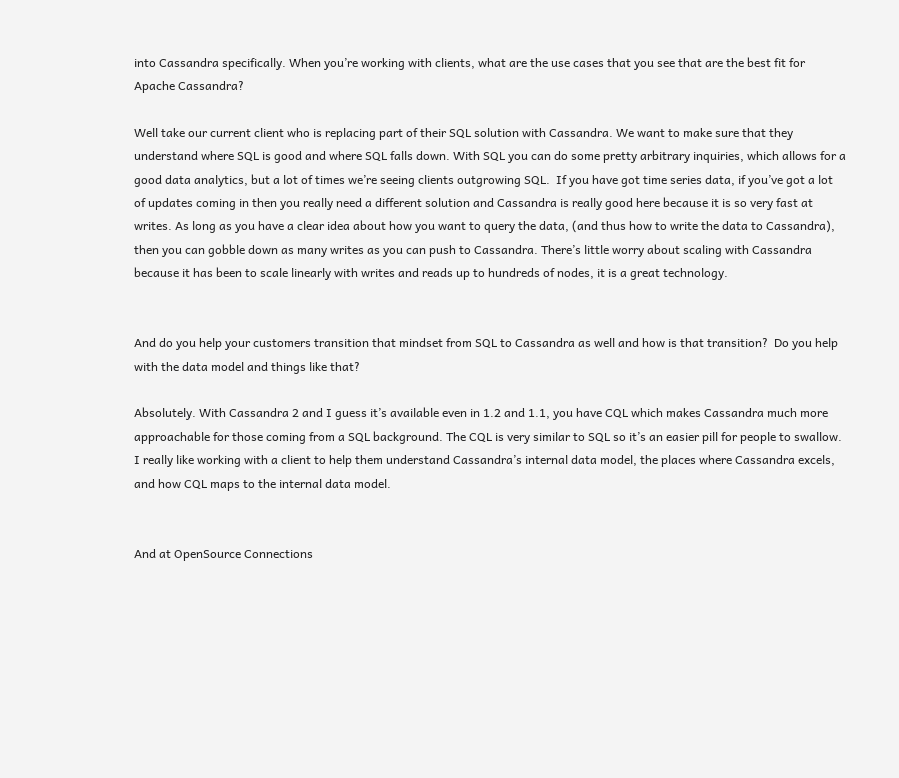into Cassandra specifically. When you’re working with clients, what are the use cases that you see that are the best fit for Apache Cassandra?

Well take our current client who is replacing part of their SQL solution with Cassandra. We want to make sure that they understand where SQL is good and where SQL falls down. With SQL you can do some pretty arbitrary inquiries, which allows for a good data analytics, but a lot of times we’re seeing clients outgrowing SQL.  If you have got time series data, if you’ve got a lot of updates coming in then you really need a different solution and Cassandra is really good here because it is so very fast at writes. As long as you have a clear idea about how you want to query the data, (and thus how to write the data to Cassandra), then you can gobble down as many writes as you can push to Cassandra. There’s little worry about scaling with Cassandra because it has been to scale linearly with writes and reads up to hundreds of nodes, it is a great technology.


And do you help your customers transition that mindset from SQL to Cassandra as well and how is that transition?  Do you help with the data model and things like that?

Absolutely. With Cassandra 2 and I guess it’s available even in 1.2 and 1.1, you have CQL which makes Cassandra much more approachable for those coming from a SQL background. The CQL is very similar to SQL so it’s an easier pill for people to swallow. I really like working with a client to help them understand Cassandra’s internal data model, the places where Cassandra excels, and how CQL maps to the internal data model.


And at OpenSource Connections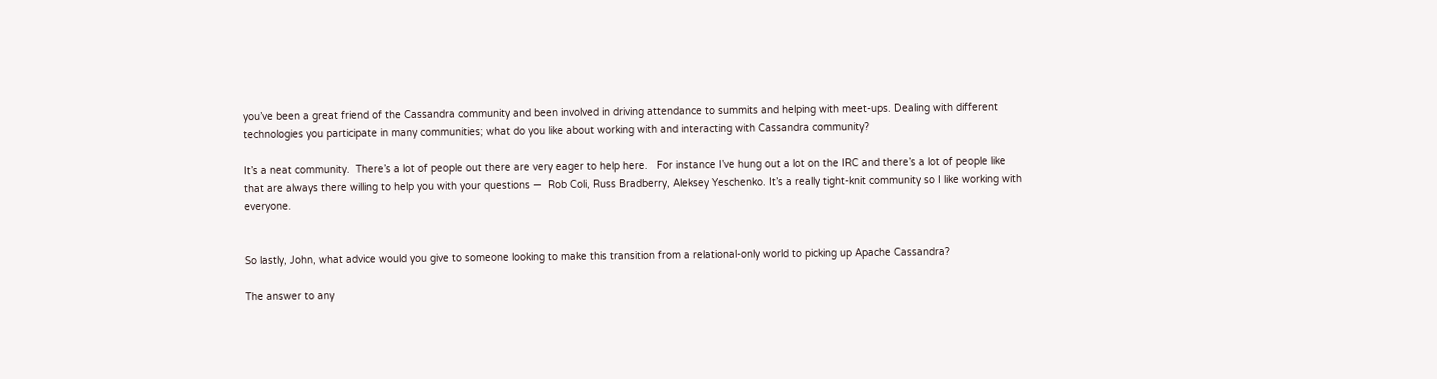you’ve been a great friend of the Cassandra community and been involved in driving attendance to summits and helping with meet-ups. Dealing with different technologies you participate in many communities; what do you like about working with and interacting with Cassandra community?

It’s a neat community.  There’s a lot of people out there are very eager to help here.   For instance I’ve hung out a lot on the IRC and there’s a lot of people like that are always there willing to help you with your questions —  Rob Coli, Russ Bradberry, Aleksey Yeschenko. It’s a really tight-knit community so I like working with everyone.


So lastly, John, what advice would you give to someone looking to make this transition from a relational-only world to picking up Apache Cassandra?

The answer to any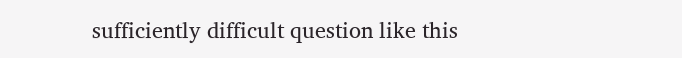sufficiently difficult question like this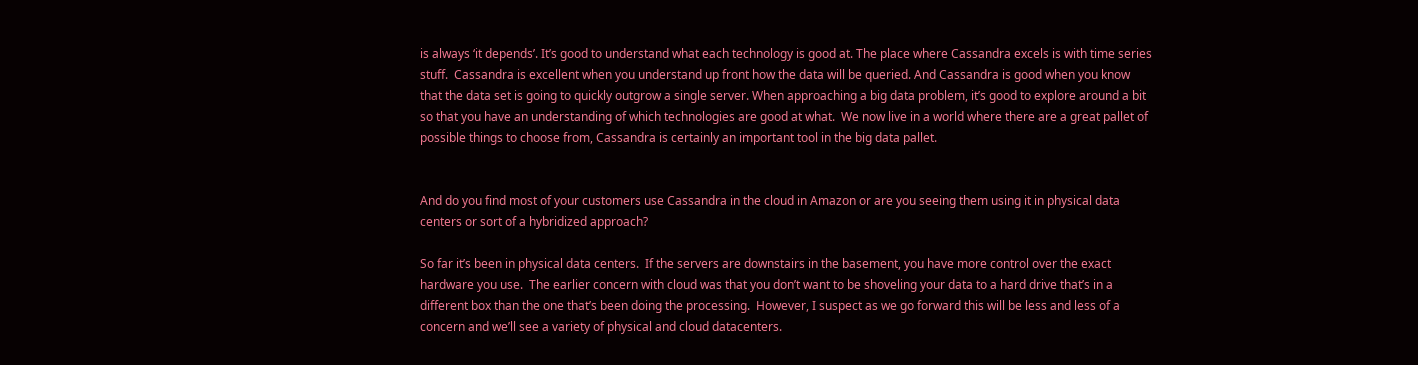is always ‘it depends’. It’s good to understand what each technology is good at. The place where Cassandra excels is with time series stuff.  Cassandra is excellent when you understand up front how the data will be queried. And Cassandra is good when you know that the data set is going to quickly outgrow a single server. When approaching a big data problem, it’s good to explore around a bit so that you have an understanding of which technologies are good at what.  We now live in a world where there are a great pallet of possible things to choose from, Cassandra is certainly an important tool in the big data pallet.


And do you find most of your customers use Cassandra in the cloud in Amazon or are you seeing them using it in physical data centers or sort of a hybridized approach?

So far it’s been in physical data centers.  If the servers are downstairs in the basement, you have more control over the exact hardware you use.  The earlier concern with cloud was that you don’t want to be shoveling your data to a hard drive that’s in a different box than the one that’s been doing the processing.  However, I suspect as we go forward this will be less and less of a concern and we’ll see a variety of physical and cloud datacenters.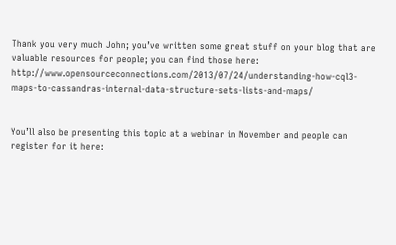Thank you very much John; you’ve written some great stuff on your blog that are valuable resources for people; you can find those here: http://www.opensourceconnections.com/2013/07/24/understanding-how-cql3-maps-to-cassandras-internal-data-structure-sets-lists-and-maps/


You’ll also be presenting this topic at a webinar in November and people can register for it here: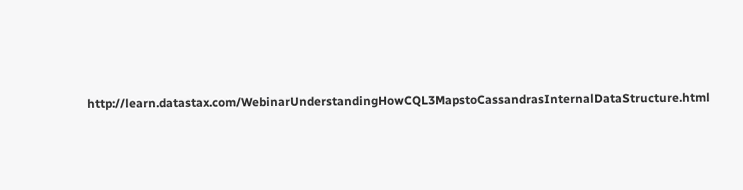http://learn.datastax.com/WebinarUnderstandingHowCQL3MapstoCassandrasInternalDataStructure.html